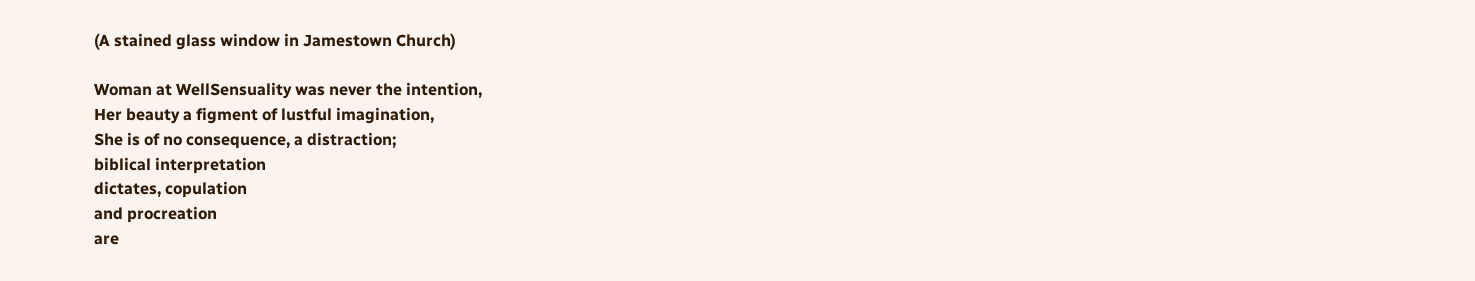(A stained glass window in Jamestown Church)

Woman at WellSensuality was never the intention,
Her beauty a figment of lustful imagination,
She is of no consequence, a distraction;
biblical interpretation
dictates, copulation
and procreation
are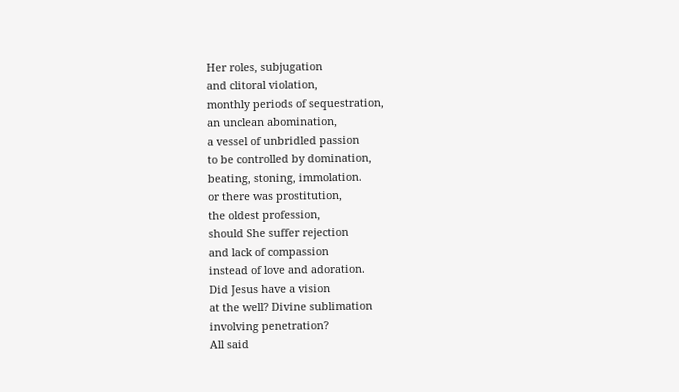Her roles, subjugation
and clitoral violation,
monthly periods of sequestration,
an unclean abomination,
a vessel of unbridled passion
to be controlled by domination,
beating, stoning, immolation.
or there was prostitution,
the oldest profession,
should She suffer rejection
and lack of compassion
instead of love and adoration.
Did Jesus have a vision
at the well? Divine sublimation
involving penetration?
All said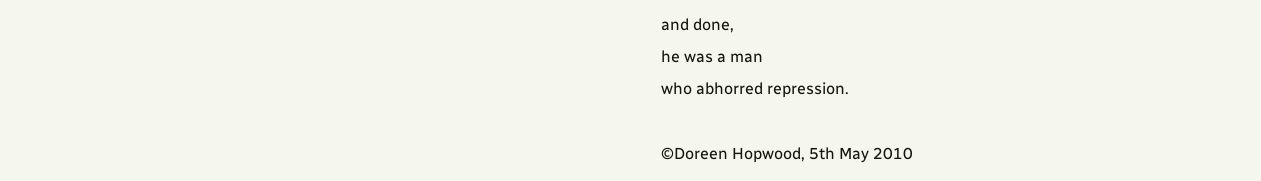and done,
he was a man
who abhorred repression.

©Doreen Hopwood, 5th May 2010